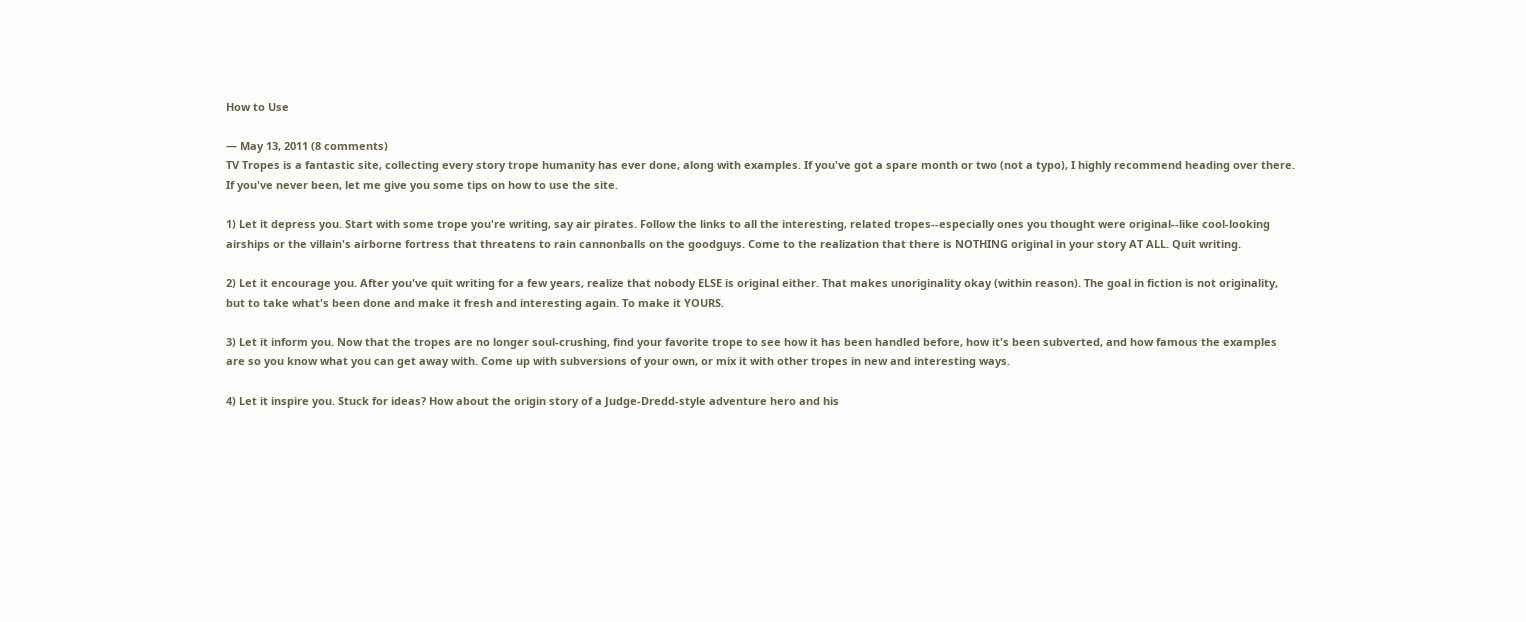How to Use

— May 13, 2011 (8 comments)
TV Tropes is a fantastic site, collecting every story trope humanity has ever done, along with examples. If you've got a spare month or two (not a typo), I highly recommend heading over there. If you've never been, let me give you some tips on how to use the site.

1) Let it depress you. Start with some trope you're writing, say air pirates. Follow the links to all the interesting, related tropes--especially ones you thought were original--like cool-looking airships or the villain's airborne fortress that threatens to rain cannonballs on the goodguys. Come to the realization that there is NOTHING original in your story AT ALL. Quit writing.

2) Let it encourage you. After you've quit writing for a few years, realize that nobody ELSE is original either. That makes unoriginality okay (within reason). The goal in fiction is not originality, but to take what's been done and make it fresh and interesting again. To make it YOURS.

3) Let it inform you. Now that the tropes are no longer soul-crushing, find your favorite trope to see how it has been handled before, how it's been subverted, and how famous the examples are so you know what you can get away with. Come up with subversions of your own, or mix it with other tropes in new and interesting ways.

4) Let it inspire you. Stuck for ideas? How about the origin story of a Judge-Dredd-style adventure hero and his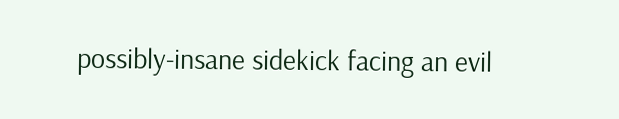possibly-insane sidekick facing an evil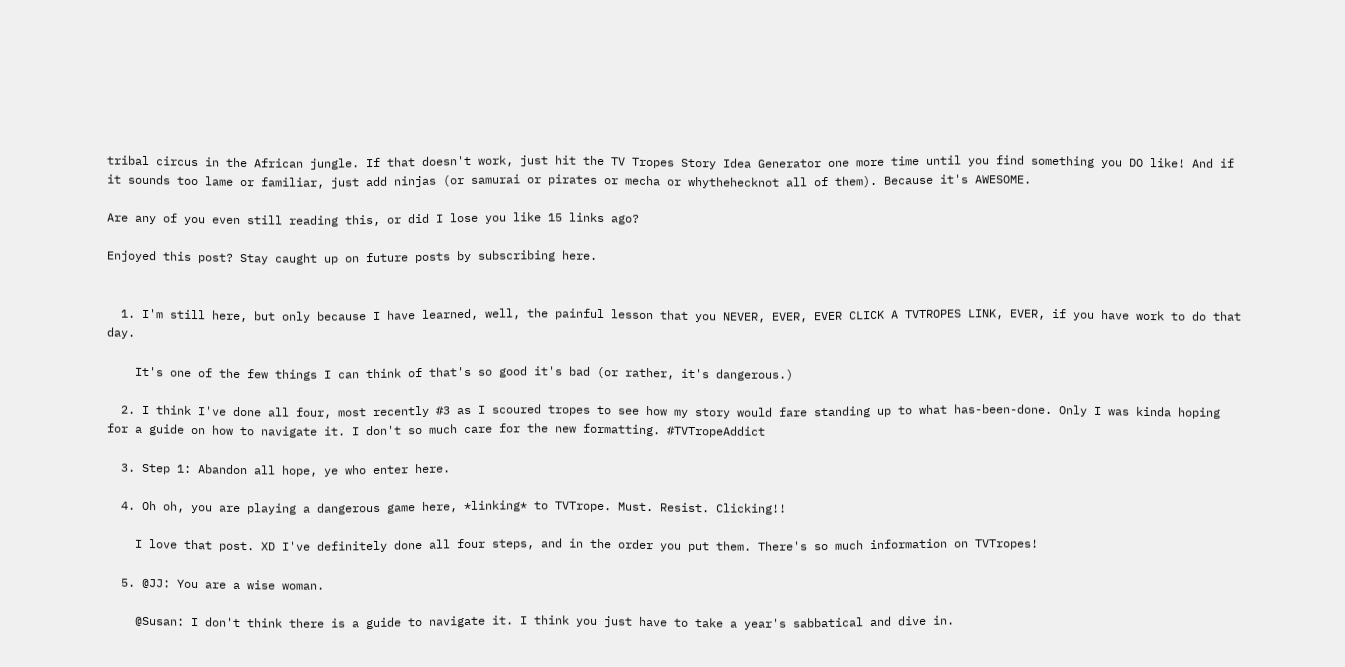tribal circus in the African jungle. If that doesn't work, just hit the TV Tropes Story Idea Generator one more time until you find something you DO like! And if it sounds too lame or familiar, just add ninjas (or samurai or pirates or mecha or whythehecknot all of them). Because it's AWESOME.

Are any of you even still reading this, or did I lose you like 15 links ago?

Enjoyed this post? Stay caught up on future posts by subscribing here.


  1. I'm still here, but only because I have learned, well, the painful lesson that you NEVER, EVER, EVER CLICK A TVTROPES LINK, EVER, if you have work to do that day.

    It's one of the few things I can think of that's so good it's bad (or rather, it's dangerous.)

  2. I think I've done all four, most recently #3 as I scoured tropes to see how my story would fare standing up to what has-been-done. Only I was kinda hoping for a guide on how to navigate it. I don't so much care for the new formatting. #TVTropeAddict

  3. Step 1: Abandon all hope, ye who enter here.

  4. Oh oh, you are playing a dangerous game here, *linking* to TVTrope. Must. Resist. Clicking!!

    I love that post. XD I've definitely done all four steps, and in the order you put them. There's so much information on TVTropes!

  5. @JJ: You are a wise woman.

    @Susan: I don't think there is a guide to navigate it. I think you just have to take a year's sabbatical and dive in.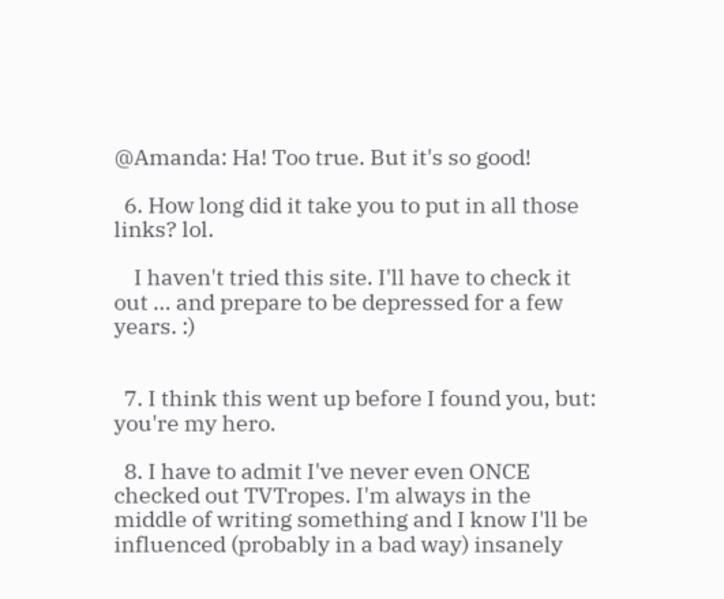@Amanda: Ha! Too true. But it's so good!

  6. How long did it take you to put in all those links? lol.

    I haven't tried this site. I'll have to check it out ... and prepare to be depressed for a few years. :)


  7. I think this went up before I found you, but: you're my hero.

  8. I have to admit I've never even ONCE checked out TVTropes. I'm always in the middle of writing something and I know I'll be influenced (probably in a bad way) insanely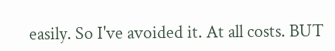easily. So I've avoided it. At all costs. BUT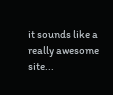it sounds like a really awesome site...